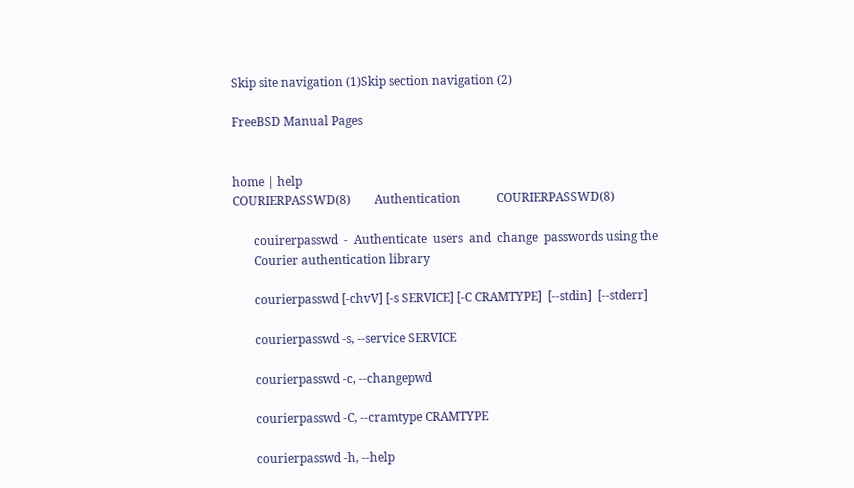Skip site navigation (1)Skip section navigation (2)

FreeBSD Manual Pages


home | help
COURIERPASSWD(8)        Authentication            COURIERPASSWD(8)

       couirerpasswd  -  Authenticate  users  and  change  passwords using the
       Courier authentication library

       courierpasswd [-chvV] [-s SERVICE] [-C CRAMTYPE]  [--stdin]  [--stderr]

       courierpasswd -s, --service SERVICE

       courierpasswd -c, --changepwd

       courierpasswd -C, --cramtype CRAMTYPE

       courierpasswd -h, --help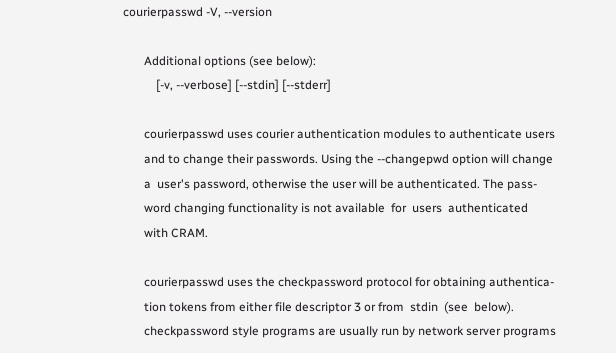courierpasswd -V, --version

       Additional options (see below):
           [-v, --verbose] [--stdin] [--stderr]

       courierpasswd uses courier authentication modules to authenticate users
       and to change their passwords. Using the --changepwd option will change
       a  user's password, otherwise the user will be authenticated. The pass-
       word changing functionality is not available  for  users  authenticated
       with CRAM.

       courierpasswd uses the checkpassword protocol for obtaining authentica-
       tion tokens from either file descriptor 3 or from  stdin  (see  below).
       checkpassword style programs are usually run by network server programs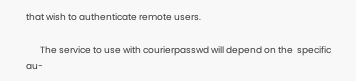that wish to authenticate remote users.

       The service to use with courierpasswd will depend on the  specific  au-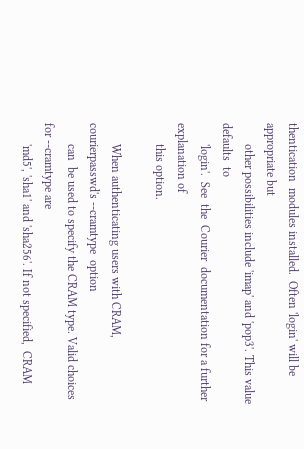thentication  modules installed.  Often 'login' will be appropriate but
       other possibilities include 'imap' and 'pop3'. This value  defaults  to
       'login'.  See  the  Courier  documentation for a further explanation of
       this option.

       When authenticating users with CRAM, courierpasswd's --cramtype  option
       can  be used to specify the CRAM type. Valid choices for --cramtype are
       'md5', 'sha1' and 'sha256'. If not specified,  CRAM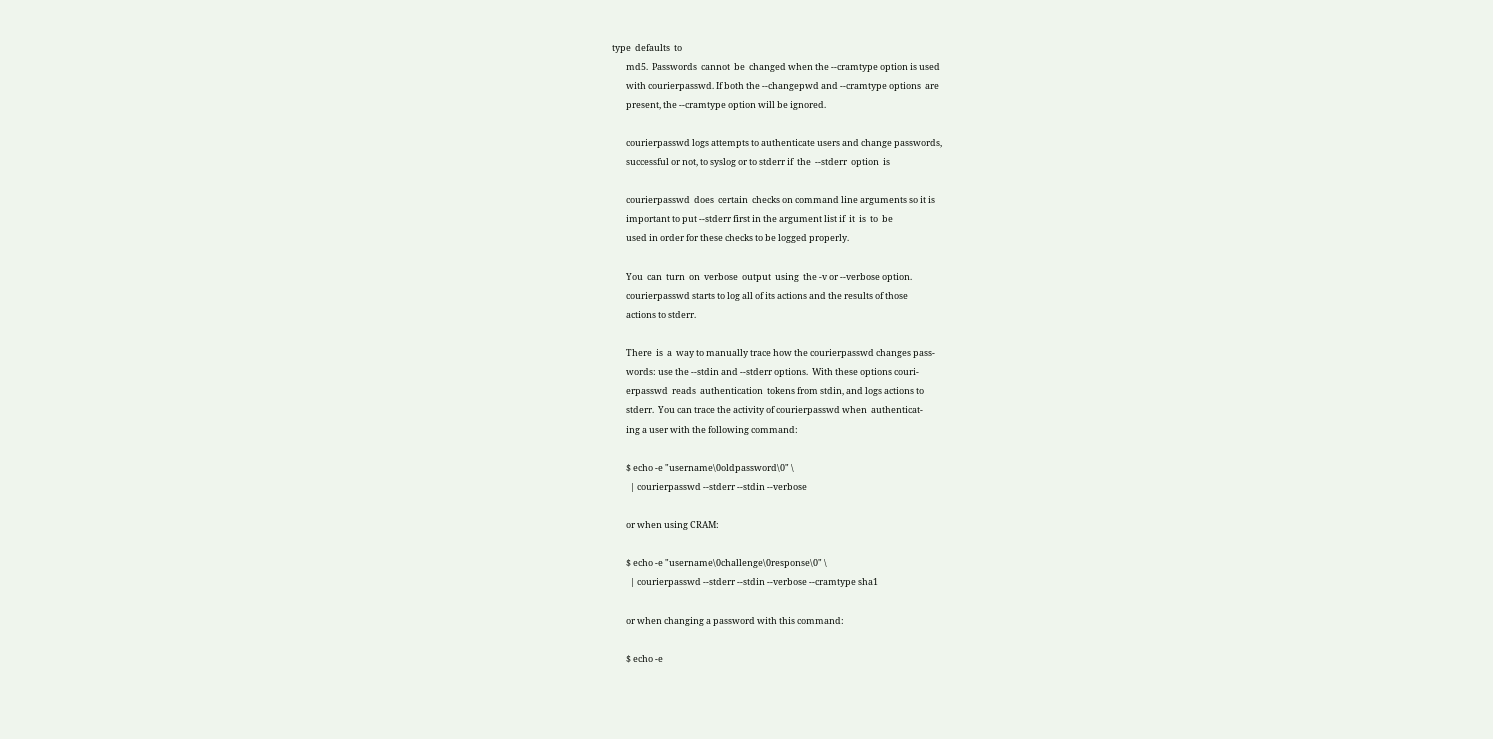type  defaults  to
       md5.  Passwords  cannot  be  changed when the --cramtype option is used
       with courierpasswd. If both the --changepwd and --cramtype options  are
       present, the --cramtype option will be ignored.

       courierpasswd logs attempts to authenticate users and change passwords,
       successful or not, to syslog or to stderr if  the  --stderr  option  is

       courierpasswd  does  certain  checks on command line arguments so it is
       important to put --stderr first in the argument list if  it  is  to  be
       used in order for these checks to be logged properly.

       You  can  turn  on  verbose  output  using  the -v or --verbose option.
       courierpasswd starts to log all of its actions and the results of those
       actions to stderr.

       There  is  a  way to manually trace how the courierpasswd changes pass-
       words: use the --stdin and --stderr options.  With these options couri-
       erpasswd  reads  authentication  tokens from stdin, and logs actions to
       stderr.  You can trace the activity of courierpasswd when  authenticat-
       ing a user with the following command:

       $ echo -e "username\0oldpassword\0" \
         | courierpasswd --stderr --stdin --verbose

       or when using CRAM:

       $ echo -e "username\0challenge\0response\0" \
         | courierpasswd --stderr --stdin --verbose --cramtype sha1

       or when changing a password with this command:

       $ echo -e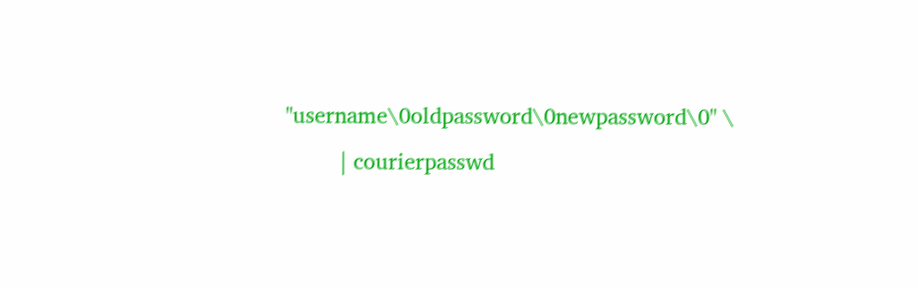"username\0oldpassword\0newpassword\0" \
         | courierpasswd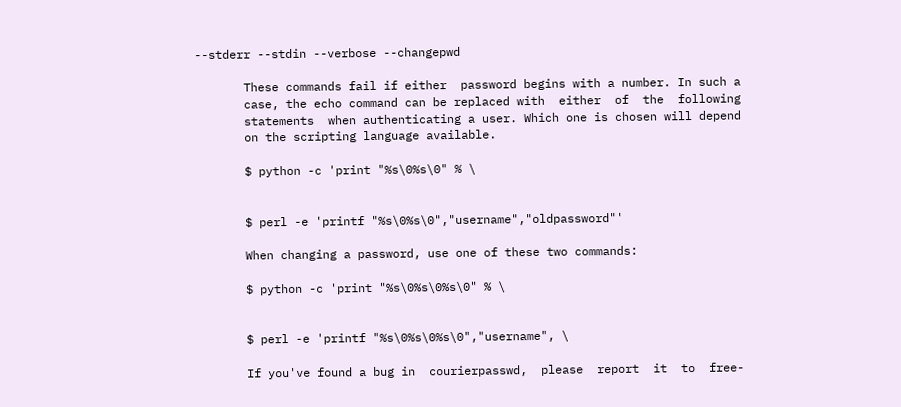--stderr --stdin --verbose --changepwd

       These commands fail if either  password begins with a number. In such a
       case, the echo command can be replaced with  either  of  the  following
       statements  when authenticating a user. Which one is chosen will depend
       on the scripting language available.

       $ python -c 'print "%s\0%s\0" % \


       $ perl -e 'printf "%s\0%s\0","username","oldpassword"'

       When changing a password, use one of these two commands:

       $ python -c 'print "%s\0%s\0%s\0" % \


       $ perl -e 'printf "%s\0%s\0%s\0","username", \

       If you've found a bug in  courierpasswd,  please  report  it  to  free-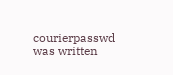courierpasswd was written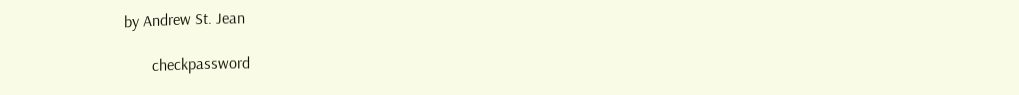by Andrew St. Jean

       checkpassword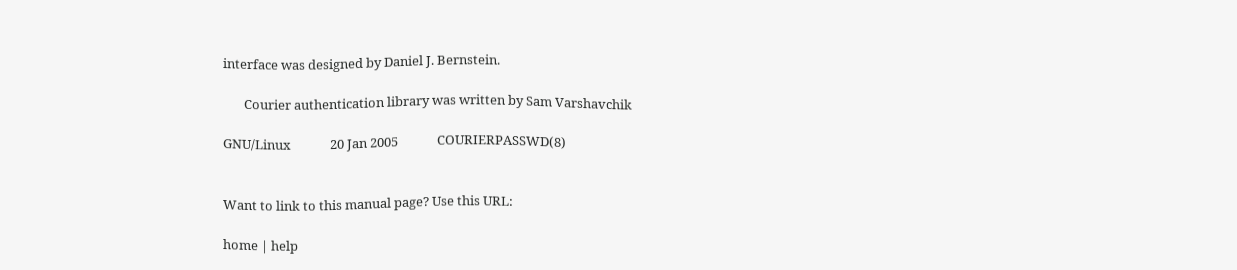interface was designed by Daniel J. Bernstein.

       Courier authentication library was written by Sam Varshavchik

GNU/Linux             20 Jan 2005             COURIERPASSWD(8)


Want to link to this manual page? Use this URL:

home | help